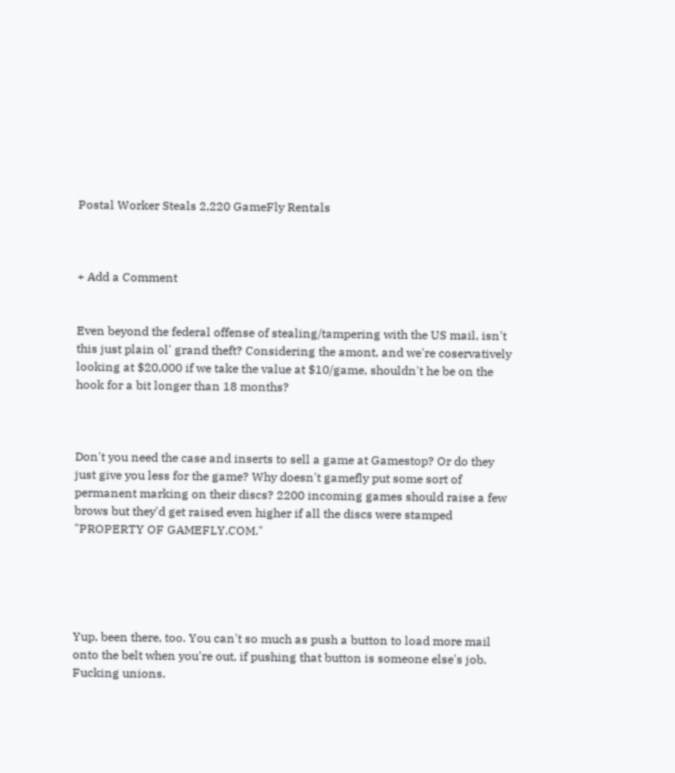Postal Worker Steals 2,220 GameFly Rentals



+ Add a Comment


Even beyond the federal offense of stealing/tampering with the US mail, isn't this just plain ol' grand theft? Considering the amont, and we're coservatively looking at $20,000 if we take the value at $10/game, shouldn't he be on the hook for a bit longer than 18 months?



Don't you need the case and inserts to sell a game at Gamestop? Or do they just give you less for the game? Why doesn't gamefly put some sort of permanent marking on their discs? 2200 incoming games should raise a few brows but they'd get raised even higher if all the discs were stamped "PROPERTY OF GAMEFLY.COM."





Yup, been there, too. You can't so much as push a button to load more mail onto the belt when you're out, if pushing that button is someone else's job. Fucking unions.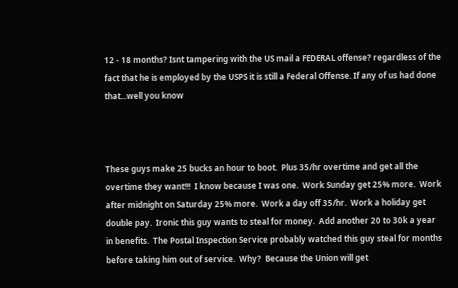12 - 18 months? Isnt tampering with the US mail a FEDERAL offense? regardless of the fact that he is employed by the USPS it is still a Federal Offense. If any of us had done that...well you know



These guys make 25 bucks an hour to boot.  Plus 35/hr overtime and get all the overtime they want!!!  I know because I was one.  Work Sunday get 25% more.  Work after midnight on Saturday 25% more.  Work a day off 35/hr.  Work a holiday get double pay.  Ironic this guy wants to steal for money.  Add another 20 to 30k a year in benefits.  The Postal Inspection Service probably watched this guy steal for months before taking him out of service.  Why?  Because the Union will get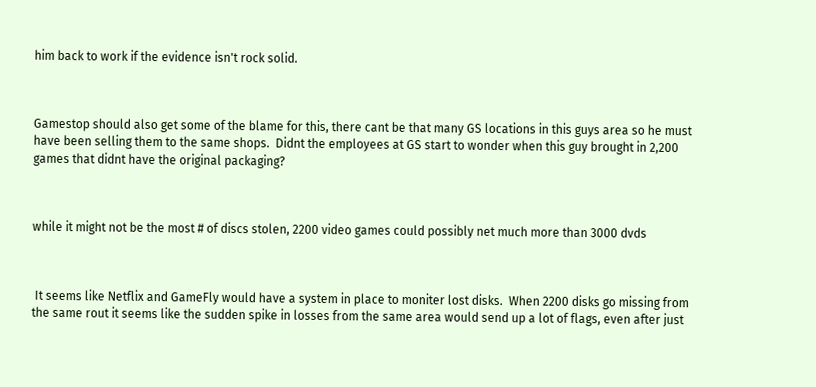him back to work if the evidence isn't rock solid.



Gamestop should also get some of the blame for this, there cant be that many GS locations in this guys area so he must have been selling them to the same shops.  Didnt the employees at GS start to wonder when this guy brought in 2,200 games that didnt have the original packaging?



while it might not be the most # of discs stolen, 2200 video games could possibly net much more than 3000 dvds



 It seems like Netflix and GameFly would have a system in place to moniter lost disks.  When 2200 disks go missing from the same rout it seems like the sudden spike in losses from the same area would send up a lot of flags, even after just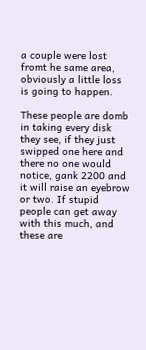a couple were lost fromt he same area, obviously a little loss is going to happen.

These people are domb in taking every disk they see, if they just swipped one here and there no one would notice, gank 2200 and it will raise an eyebrow or two. If stupid people can get away with this much, and these are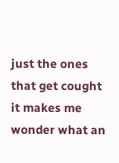just the ones that get cought it makes me wonder what an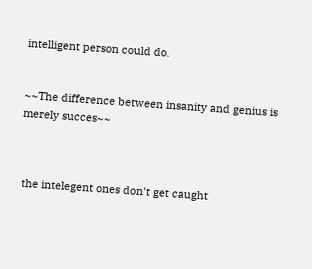intelligent person could do.


~~The difference between insanity and genius is merely succes~~



 the intelegent ones don't get caught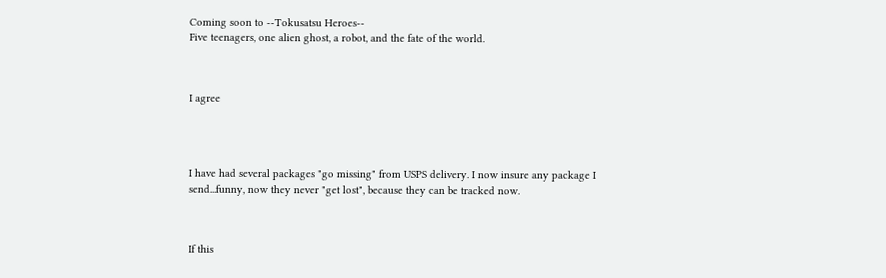Coming soon to --Tokusatsu Heroes--
Five teenagers, one alien ghost, a robot, and the fate of the world.



I agree




I have had several packages "go missing" from USPS delivery. I now insure any package I send...funny, now they never "get lost", because they can be tracked now.



If this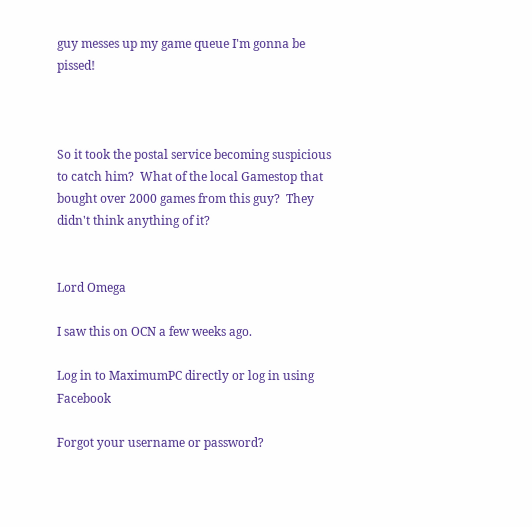guy messes up my game queue I'm gonna be pissed!



So it took the postal service becoming suspicious to catch him?  What of the local Gamestop that bought over 2000 games from this guy?  They didn't think anything of it?


Lord Omega

I saw this on OCN a few weeks ago.

Log in to MaximumPC directly or log in using Facebook

Forgot your username or password?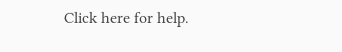Click here for help.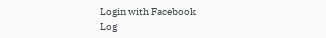Login with Facebook
Log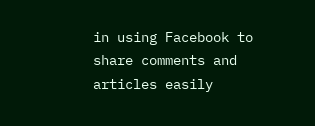in using Facebook to share comments and articles easily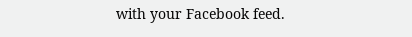with your Facebook feed.